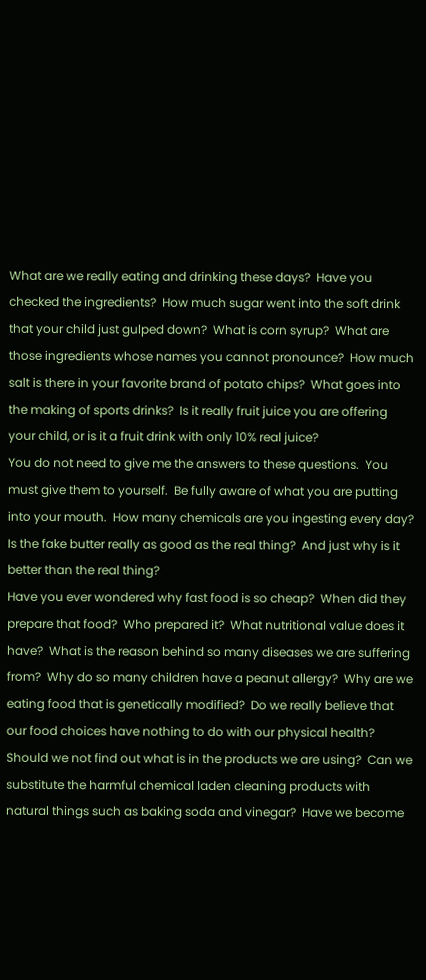What are we really eating and drinking these days?  Have you checked the ingredients?  How much sugar went into the soft drink that your child just gulped down?  What is corn syrup?  What are those ingredients whose names you cannot pronounce?  How much salt is there in your favorite brand of potato chips?  What goes into the making of sports drinks?  Is it really fruit juice you are offering your child, or is it a fruit drink with only 10% real juice?
You do not need to give me the answers to these questions.  You must give them to yourself.  Be fully aware of what you are putting into your mouth.  How many chemicals are you ingesting every day?  Is the fake butter really as good as the real thing?  And just why is it better than the real thing?
Have you ever wondered why fast food is so cheap?  When did they prepare that food?  Who prepared it?  What nutritional value does it have?  What is the reason behind so many diseases we are suffering from?  Why do so many children have a peanut allergy?  Why are we eating food that is genetically modified?  Do we really believe that our food choices have nothing to do with our physical health?
Should we not find out what is in the products we are using?  Can we substitute the harmful chemical laden cleaning products with natural things such as baking soda and vinegar?  Have we become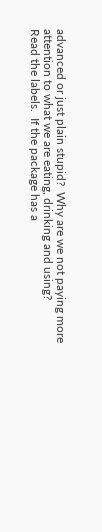advanced or just plain stupid?  Why are we not paying more attention to what we are eating, drinking and using?
Read the labels.  If the package has a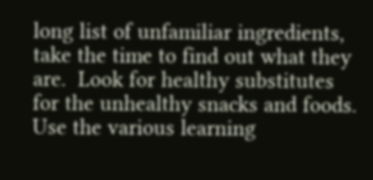long list of unfamiliar ingredients, take the time to find out what they are.  Look for healthy substitutes for the unhealthy snacks and foods.  Use the various learning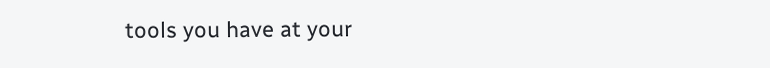tools you have at your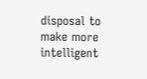disposal to make more intelligent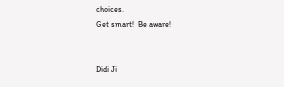choices.
Get smart!  Be aware!


Didi Ji